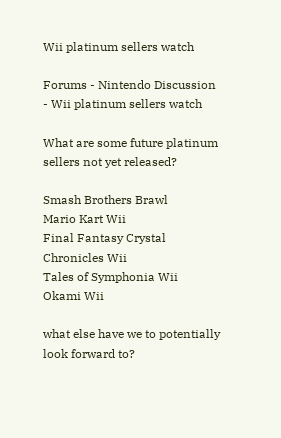Wii platinum sellers watch

Forums - Nintendo Discussion - Wii platinum sellers watch

What are some future platinum sellers not yet released?

Smash Brothers Brawl
Mario Kart Wii
Final Fantasy Crystal Chronicles Wii
Tales of Symphonia Wii
Okami Wii

what else have we to potentially look forward to?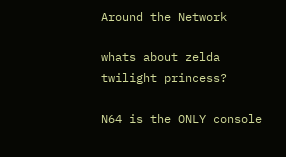Around the Network

whats about zelda twilight princess?

N64 is the ONLY console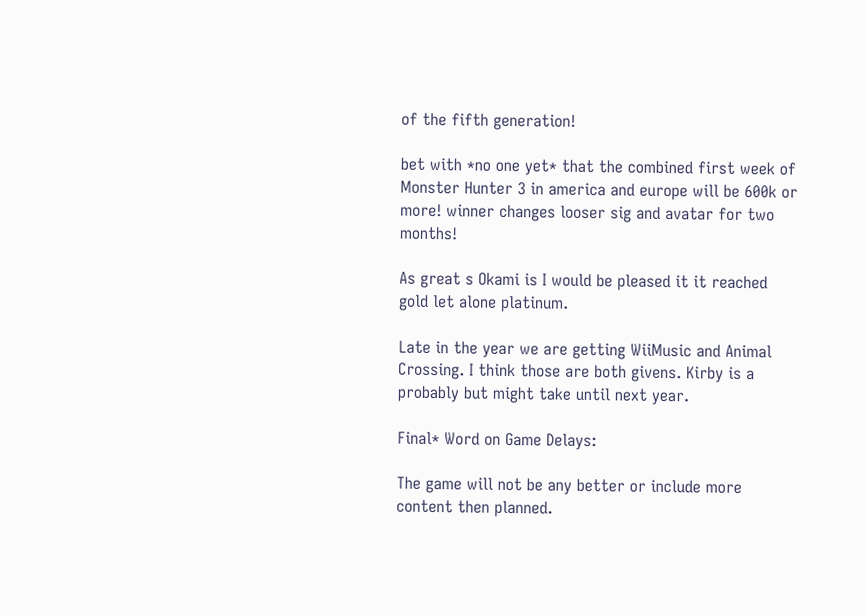of the fifth generation!

bet with *no one yet* that the combined first week of Monster Hunter 3 in america and europe will be 600k or more! winner changes looser sig and avatar for two months!

As great s Okami is I would be pleased it it reached gold let alone platinum.

Late in the year we are getting WiiMusic and Animal Crossing. I think those are both givens. Kirby is a probably but might take until next year.

Final* Word on Game Delays:

The game will not be any better or include more content then planned.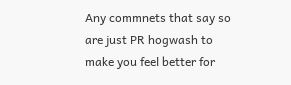Any commnets that say so are just PR hogwash to make you feel better for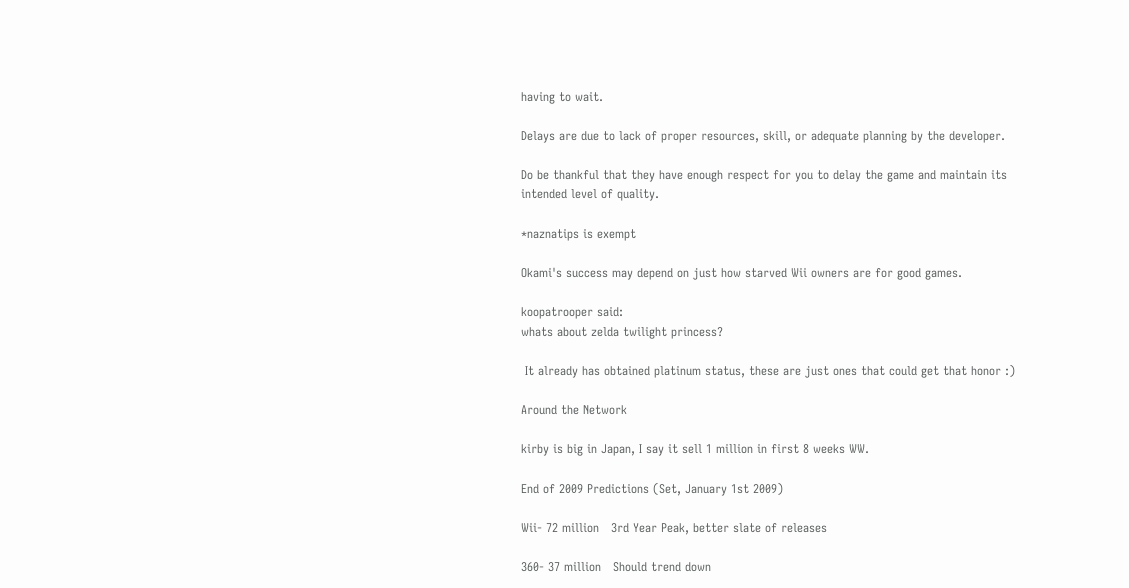having to wait.

Delays are due to lack of proper resources, skill, or adequate planning by the developer.

Do be thankful that they have enough respect for you to delay the game and maintain its intended level of quality.

*naznatips is exempt

Okami's success may depend on just how starved Wii owners are for good games.

koopatrooper said:
whats about zelda twilight princess?

 It already has obtained platinum status, these are just ones that could get that honor :)

Around the Network

kirby is big in Japan, I say it sell 1 million in first 8 weeks WW.

End of 2009 Predictions (Set, January 1st 2009)

Wii- 72 million   3rd Year Peak, better slate of releases

360- 37 million   Should trend down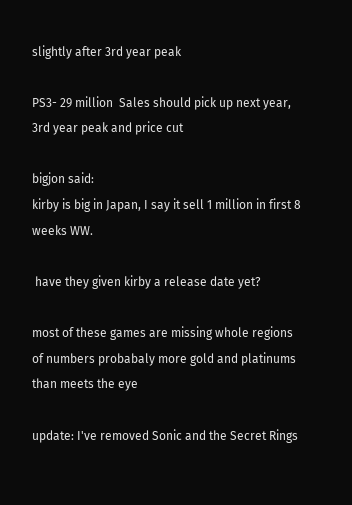slightly after 3rd year peak

PS3- 29 million  Sales should pick up next year, 3rd year peak and price cut

bigjon said:
kirby is big in Japan, I say it sell 1 million in first 8 weeks WW.

 have they given kirby a release date yet?

most of these games are missing whole regions of numbers probabaly more gold and platinums than meets the eye

update: I've removed Sonic and the Secret Rings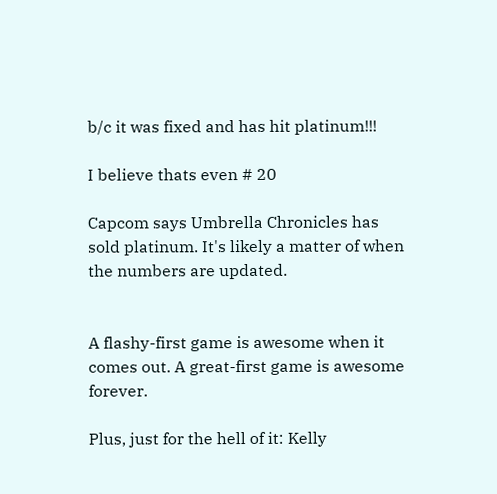b/c it was fixed and has hit platinum!!!

I believe thats even # 20

Capcom says Umbrella Chronicles has sold platinum. It's likely a matter of when the numbers are updated.


A flashy-first game is awesome when it comes out. A great-first game is awesome forever.

Plus, just for the hell of it: Kelly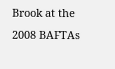Brook at the 2008 BAFTAs